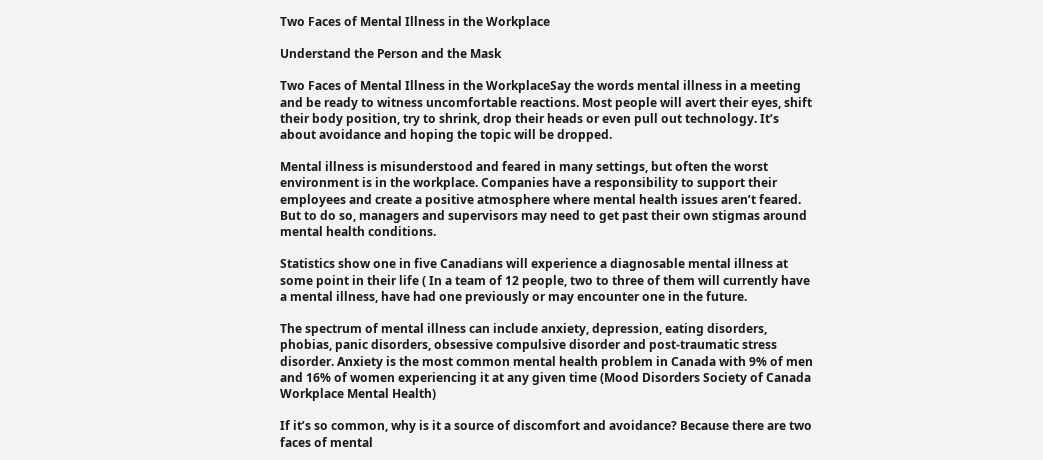Two Faces of Mental Illness in the Workplace

Understand the Person and the Mask

Two Faces of Mental Illness in the WorkplaceSay the words mental illness in a meeting and be ready to witness uncomfortable reactions. Most people will avert their eyes, shift their body position, try to shrink, drop their heads or even pull out technology. It’s about avoidance and hoping the topic will be dropped.

Mental illness is misunderstood and feared in many settings, but often the worst environment is in the workplace. Companies have a responsibility to support their employees and create a positive atmosphere where mental health issues aren’t feared. But to do so, managers and supervisors may need to get past their own stigmas around mental health conditions.

Statistics show one in five Canadians will experience a diagnosable mental illness at some point in their life ( In a team of 12 people, two to three of them will currently have a mental illness, have had one previously or may encounter one in the future.

The spectrum of mental illness can include anxiety, depression, eating disorders, phobias, panic disorders, obsessive compulsive disorder and post-traumatic stress disorder. Anxiety is the most common mental health problem in Canada with 9% of men and 16% of women experiencing it at any given time (Mood Disorders Society of Canada Workplace Mental Health)

If it’s so common, why is it a source of discomfort and avoidance? Because there are two faces of mental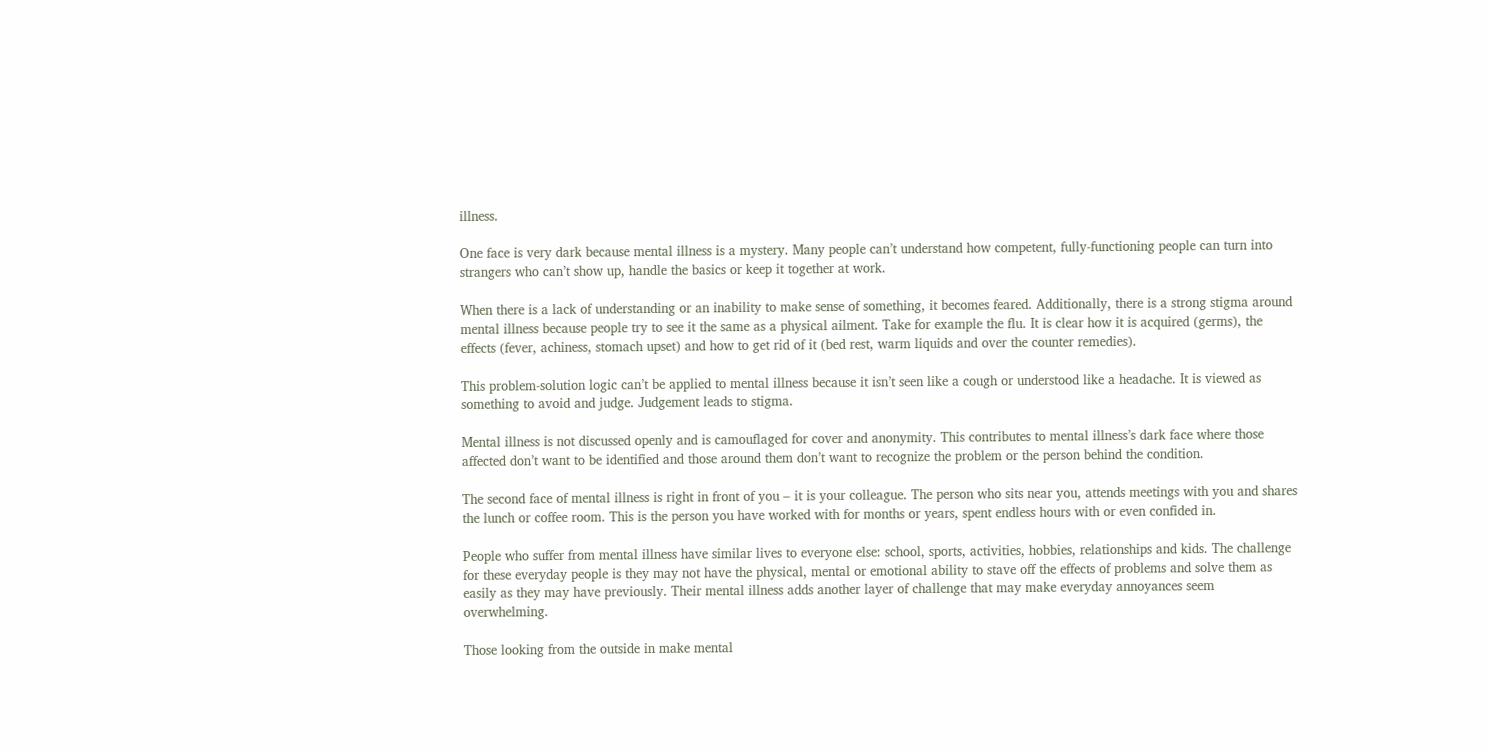illness.

One face is very dark because mental illness is a mystery. Many people can’t understand how competent, fully-functioning people can turn into strangers who can’t show up, handle the basics or keep it together at work.

When there is a lack of understanding or an inability to make sense of something, it becomes feared. Additionally, there is a strong stigma around mental illness because people try to see it the same as a physical ailment. Take for example the flu. It is clear how it is acquired (germs), the effects (fever, achiness, stomach upset) and how to get rid of it (bed rest, warm liquids and over the counter remedies).

This problem-solution logic can’t be applied to mental illness because it isn’t seen like a cough or understood like a headache. It is viewed as something to avoid and judge. Judgement leads to stigma.

Mental illness is not discussed openly and is camouflaged for cover and anonymity. This contributes to mental illness’s dark face where those affected don’t want to be identified and those around them don’t want to recognize the problem or the person behind the condition.

The second face of mental illness is right in front of you – it is your colleague. The person who sits near you, attends meetings with you and shares the lunch or coffee room. This is the person you have worked with for months or years, spent endless hours with or even confided in.

People who suffer from mental illness have similar lives to everyone else: school, sports, activities, hobbies, relationships and kids. The challenge for these everyday people is they may not have the physical, mental or emotional ability to stave off the effects of problems and solve them as easily as they may have previously. Their mental illness adds another layer of challenge that may make everyday annoyances seem overwhelming.

Those looking from the outside in make mental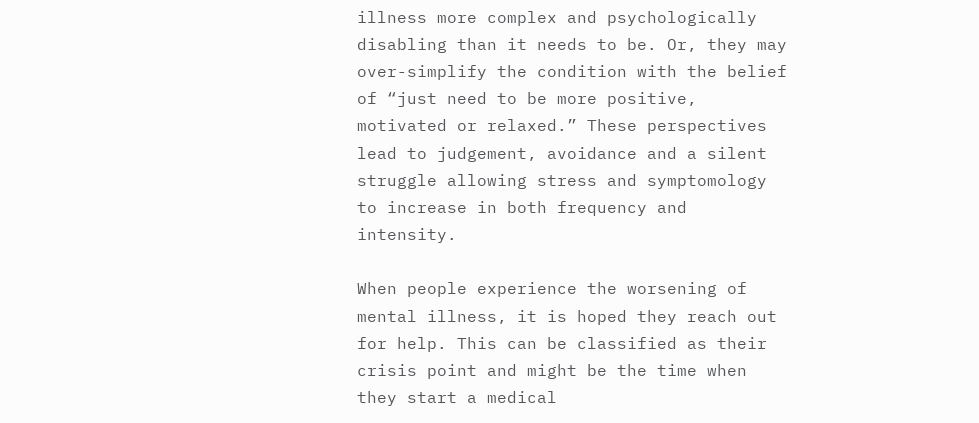illness more complex and psychologically disabling than it needs to be. Or, they may over-simplify the condition with the belief of “just need to be more positive, motivated or relaxed.” These perspectives lead to judgement, avoidance and a silent struggle allowing stress and symptomology to increase in both frequency and intensity.

When people experience the worsening of mental illness, it is hoped they reach out for help. This can be classified as their crisis point and might be the time when they start a medical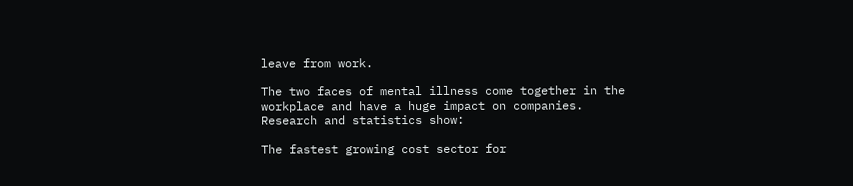leave from work.

The two faces of mental illness come together in the workplace and have a huge impact on companies. Research and statistics show:

The fastest growing cost sector for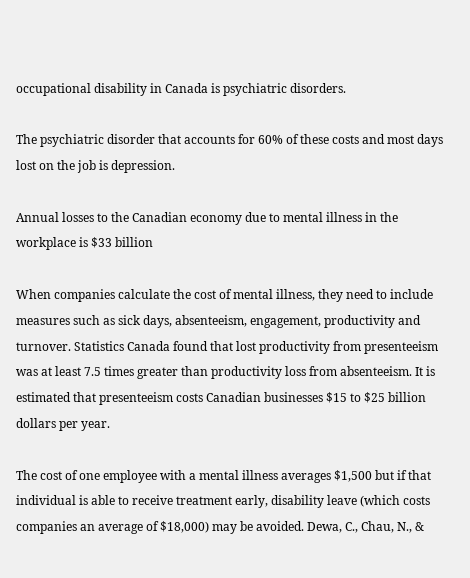occupational disability in Canada is psychiatric disorders.

The psychiatric disorder that accounts for 60% of these costs and most days lost on the job is depression.

Annual losses to the Canadian economy due to mental illness in the workplace is $33 billion

When companies calculate the cost of mental illness, they need to include measures such as sick days, absenteeism, engagement, productivity and turnover. Statistics Canada found that lost productivity from presenteeism was at least 7.5 times greater than productivity loss from absenteeism. It is estimated that presenteeism costs Canadian businesses $15 to $25 billion dollars per year.

The cost of one employee with a mental illness averages $1,500 but if that individual is able to receive treatment early, disability leave (which costs companies an average of $18,000) may be avoided. Dewa, C., Chau, N., &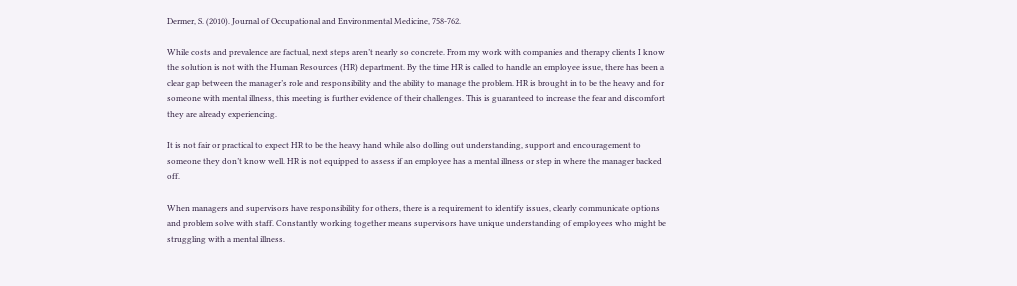Dermer, S. (2010). Journal of Occupational and Environmental Medicine, 758-762.

While costs and prevalence are factual, next steps aren’t nearly so concrete. From my work with companies and therapy clients I know the solution is not with the Human Resources (HR) department. By the time HR is called to handle an employee issue, there has been a clear gap between the manager’s role and responsibility and the ability to manage the problem. HR is brought in to be the heavy and for someone with mental illness, this meeting is further evidence of their challenges. This is guaranteed to increase the fear and discomfort they are already experiencing.

It is not fair or practical to expect HR to be the heavy hand while also dolling out understanding, support and encouragement to someone they don’t know well. HR is not equipped to assess if an employee has a mental illness or step in where the manager backed off.

When managers and supervisors have responsibility for others, there is a requirement to identify issues, clearly communicate options and problem solve with staff. Constantly working together means supervisors have unique understanding of employees who might be struggling with a mental illness.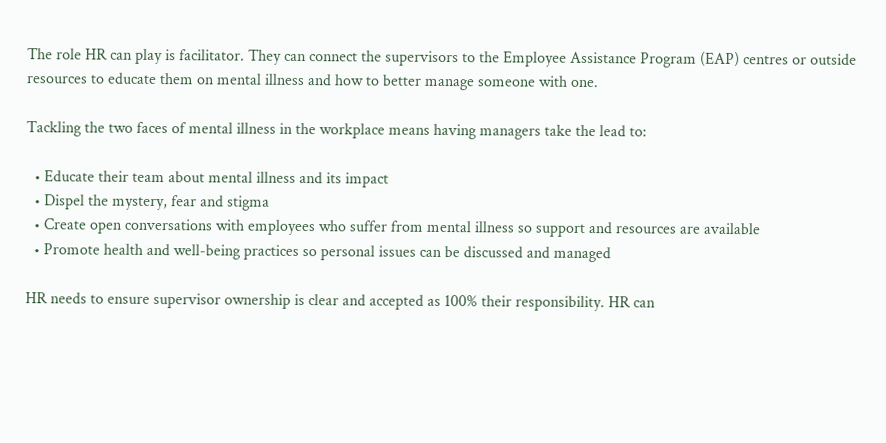The role HR can play is facilitator. They can connect the supervisors to the Employee Assistance Program (EAP) centres or outside resources to educate them on mental illness and how to better manage someone with one.

Tackling the two faces of mental illness in the workplace means having managers take the lead to:

  • Educate their team about mental illness and its impact
  • Dispel the mystery, fear and stigma
  • Create open conversations with employees who suffer from mental illness so support and resources are available
  • Promote health and well-being practices so personal issues can be discussed and managed

HR needs to ensure supervisor ownership is clear and accepted as 100% their responsibility. HR can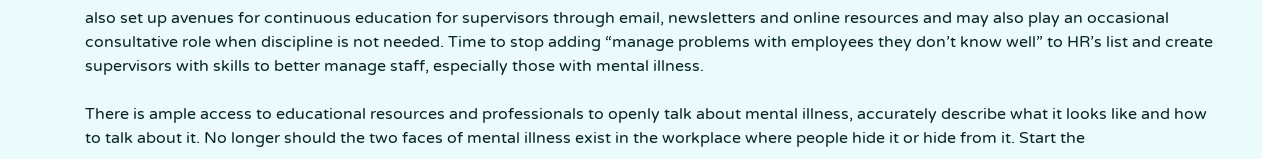also set up avenues for continuous education for supervisors through email, newsletters and online resources and may also play an occasional consultative role when discipline is not needed. Time to stop adding “manage problems with employees they don’t know well” to HR’s list and create supervisors with skills to better manage staff, especially those with mental illness.

There is ample access to educational resources and professionals to openly talk about mental illness, accurately describe what it looks like and how to talk about it. No longer should the two faces of mental illness exist in the workplace where people hide it or hide from it. Start the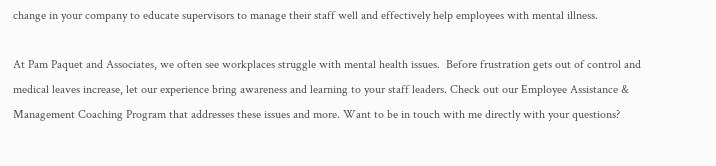change in your company to educate supervisors to manage their staff well and effectively help employees with mental illness.

At Pam Paquet and Associates, we often see workplaces struggle with mental health issues.  Before frustration gets out of control and medical leaves increase, let our experience bring awareness and learning to your staff leaders. Check out our Employee Assistance & Management Coaching Program that addresses these issues and more. Want to be in touch with me directly with your questions?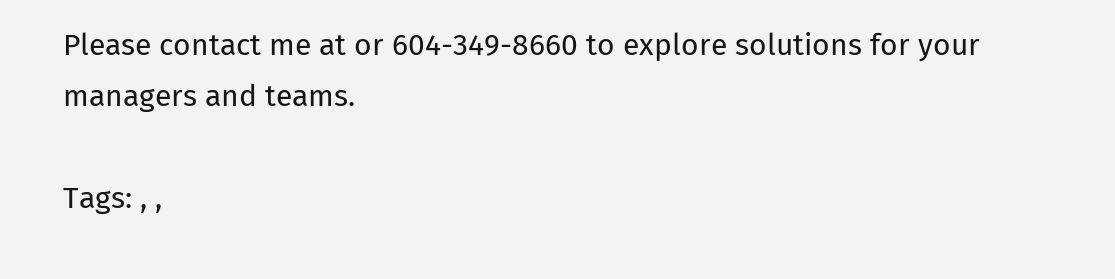Please contact me at or 604-349-8660 to explore solutions for your managers and teams.

Tags: , ,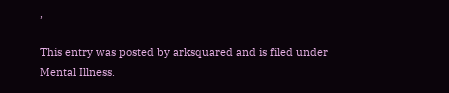,

This entry was posted by arksquared and is filed under Mental Illness.